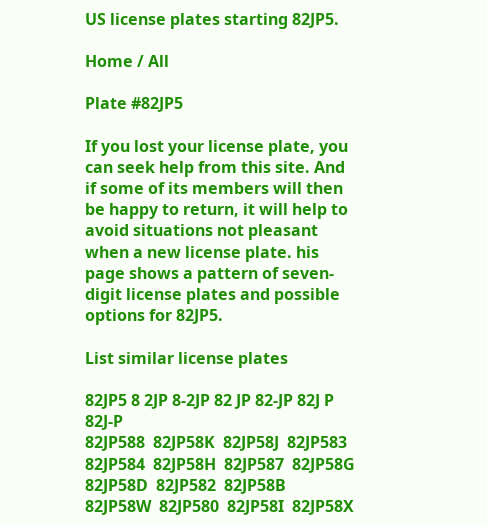US license plates starting 82JP5.

Home / All

Plate #82JP5

If you lost your license plate, you can seek help from this site. And if some of its members will then be happy to return, it will help to avoid situations not pleasant when a new license plate. his page shows a pattern of seven-digit license plates and possible options for 82JP5.

List similar license plates

82JP5 8 2JP 8-2JP 82 JP 82-JP 82J P 82J-P
82JP588  82JP58K  82JP58J  82JP583  82JP584  82JP58H  82JP587  82JP58G  82JP58D  82JP582  82JP58B  82JP58W  82JP580  82JP58I  82JP58X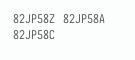82JP58Z  82JP58A  82JP58C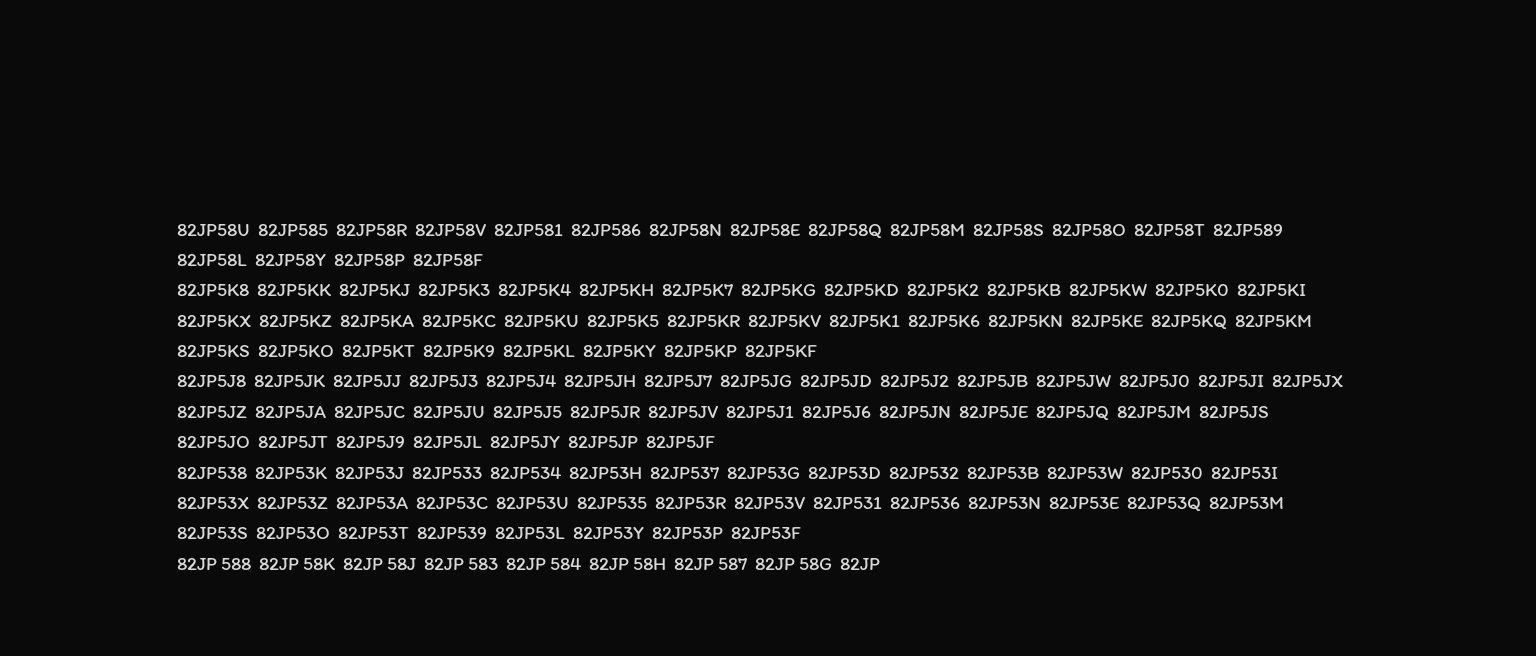82JP58U  82JP585  82JP58R  82JP58V  82JP581  82JP586  82JP58N  82JP58E  82JP58Q  82JP58M  82JP58S  82JP58O  82JP58T  82JP589  82JP58L  82JP58Y  82JP58P  82JP58F
82JP5K8  82JP5KK  82JP5KJ  82JP5K3  82JP5K4  82JP5KH  82JP5K7  82JP5KG  82JP5KD  82JP5K2  82JP5KB  82JP5KW  82JP5K0  82JP5KI  82JP5KX  82JP5KZ  82JP5KA  82JP5KC  82JP5KU  82JP5K5  82JP5KR  82JP5KV  82JP5K1  82JP5K6  82JP5KN  82JP5KE  82JP5KQ  82JP5KM  82JP5KS  82JP5KO  82JP5KT  82JP5K9  82JP5KL  82JP5KY  82JP5KP  82JP5KF
82JP5J8  82JP5JK  82JP5JJ  82JP5J3  82JP5J4  82JP5JH  82JP5J7  82JP5JG  82JP5JD  82JP5J2  82JP5JB  82JP5JW  82JP5J0  82JP5JI  82JP5JX  82JP5JZ  82JP5JA  82JP5JC  82JP5JU  82JP5J5  82JP5JR  82JP5JV  82JP5J1  82JP5J6  82JP5JN  82JP5JE  82JP5JQ  82JP5JM  82JP5JS  82JP5JO  82JP5JT  82JP5J9  82JP5JL  82JP5JY  82JP5JP  82JP5JF
82JP538  82JP53K  82JP53J  82JP533  82JP534  82JP53H  82JP537  82JP53G  82JP53D  82JP532  82JP53B  82JP53W  82JP530  82JP53I  82JP53X  82JP53Z  82JP53A  82JP53C  82JP53U  82JP535  82JP53R  82JP53V  82JP531  82JP536  82JP53N  82JP53E  82JP53Q  82JP53M  82JP53S  82JP53O  82JP53T  82JP539  82JP53L  82JP53Y  82JP53P  82JP53F
82JP 588  82JP 58K  82JP 58J  82JP 583  82JP 584  82JP 58H  82JP 587  82JP 58G  82JP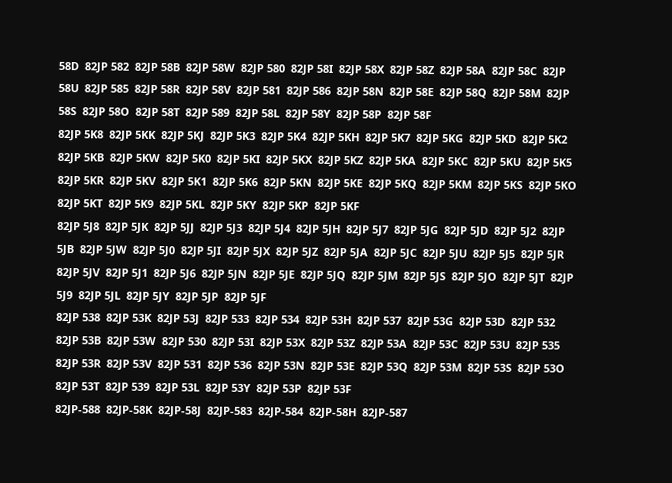58D  82JP 582  82JP 58B  82JP 58W  82JP 580  82JP 58I  82JP 58X  82JP 58Z  82JP 58A  82JP 58C  82JP 58U  82JP 585  82JP 58R  82JP 58V  82JP 581  82JP 586  82JP 58N  82JP 58E  82JP 58Q  82JP 58M  82JP 58S  82JP 58O  82JP 58T  82JP 589  82JP 58L  82JP 58Y  82JP 58P  82JP 58F
82JP 5K8  82JP 5KK  82JP 5KJ  82JP 5K3  82JP 5K4  82JP 5KH  82JP 5K7  82JP 5KG  82JP 5KD  82JP 5K2  82JP 5KB  82JP 5KW  82JP 5K0  82JP 5KI  82JP 5KX  82JP 5KZ  82JP 5KA  82JP 5KC  82JP 5KU  82JP 5K5  82JP 5KR  82JP 5KV  82JP 5K1  82JP 5K6  82JP 5KN  82JP 5KE  82JP 5KQ  82JP 5KM  82JP 5KS  82JP 5KO  82JP 5KT  82JP 5K9  82JP 5KL  82JP 5KY  82JP 5KP  82JP 5KF
82JP 5J8  82JP 5JK  82JP 5JJ  82JP 5J3  82JP 5J4  82JP 5JH  82JP 5J7  82JP 5JG  82JP 5JD  82JP 5J2  82JP 5JB  82JP 5JW  82JP 5J0  82JP 5JI  82JP 5JX  82JP 5JZ  82JP 5JA  82JP 5JC  82JP 5JU  82JP 5J5  82JP 5JR  82JP 5JV  82JP 5J1  82JP 5J6  82JP 5JN  82JP 5JE  82JP 5JQ  82JP 5JM  82JP 5JS  82JP 5JO  82JP 5JT  82JP 5J9  82JP 5JL  82JP 5JY  82JP 5JP  82JP 5JF
82JP 538  82JP 53K  82JP 53J  82JP 533  82JP 534  82JP 53H  82JP 537  82JP 53G  82JP 53D  82JP 532  82JP 53B  82JP 53W  82JP 530  82JP 53I  82JP 53X  82JP 53Z  82JP 53A  82JP 53C  82JP 53U  82JP 535  82JP 53R  82JP 53V  82JP 531  82JP 536  82JP 53N  82JP 53E  82JP 53Q  82JP 53M  82JP 53S  82JP 53O  82JP 53T  82JP 539  82JP 53L  82JP 53Y  82JP 53P  82JP 53F
82JP-588  82JP-58K  82JP-58J  82JP-583  82JP-584  82JP-58H  82JP-587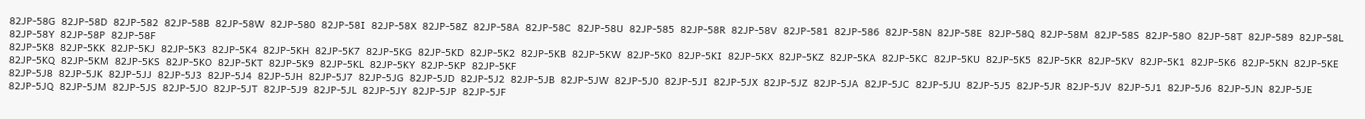82JP-58G  82JP-58D  82JP-582  82JP-58B  82JP-58W  82JP-580  82JP-58I  82JP-58X  82JP-58Z  82JP-58A  82JP-58C  82JP-58U  82JP-585  82JP-58R  82JP-58V  82JP-581  82JP-586  82JP-58N  82JP-58E  82JP-58Q  82JP-58M  82JP-58S  82JP-58O  82JP-58T  82JP-589  82JP-58L  82JP-58Y  82JP-58P  82JP-58F
82JP-5K8  82JP-5KK  82JP-5KJ  82JP-5K3  82JP-5K4  82JP-5KH  82JP-5K7  82JP-5KG  82JP-5KD  82JP-5K2  82JP-5KB  82JP-5KW  82JP-5K0  82JP-5KI  82JP-5KX  82JP-5KZ  82JP-5KA  82JP-5KC  82JP-5KU  82JP-5K5  82JP-5KR  82JP-5KV  82JP-5K1  82JP-5K6  82JP-5KN  82JP-5KE  82JP-5KQ  82JP-5KM  82JP-5KS  82JP-5KO  82JP-5KT  82JP-5K9  82JP-5KL  82JP-5KY  82JP-5KP  82JP-5KF
82JP-5J8  82JP-5JK  82JP-5JJ  82JP-5J3  82JP-5J4  82JP-5JH  82JP-5J7  82JP-5JG  82JP-5JD  82JP-5J2  82JP-5JB  82JP-5JW  82JP-5J0  82JP-5JI  82JP-5JX  82JP-5JZ  82JP-5JA  82JP-5JC  82JP-5JU  82JP-5J5  82JP-5JR  82JP-5JV  82JP-5J1  82JP-5J6  82JP-5JN  82JP-5JE  82JP-5JQ  82JP-5JM  82JP-5JS  82JP-5JO  82JP-5JT  82JP-5J9  82JP-5JL  82JP-5JY  82JP-5JP  82JP-5JF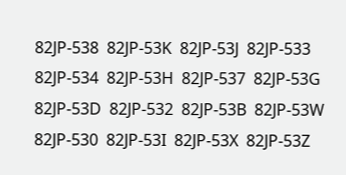82JP-538  82JP-53K  82JP-53J  82JP-533  82JP-534  82JP-53H  82JP-537  82JP-53G  82JP-53D  82JP-532  82JP-53B  82JP-53W  82JP-530  82JP-53I  82JP-53X  82JP-53Z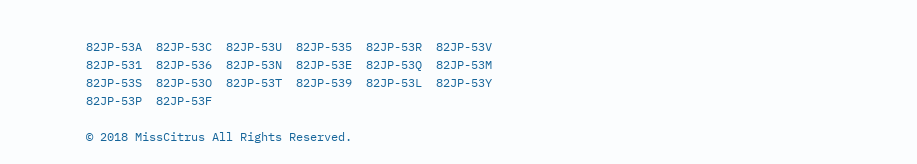82JP-53A  82JP-53C  82JP-53U  82JP-535  82JP-53R  82JP-53V  82JP-531  82JP-536  82JP-53N  82JP-53E  82JP-53Q  82JP-53M  82JP-53S  82JP-53O  82JP-53T  82JP-539  82JP-53L  82JP-53Y  82JP-53P  82JP-53F

© 2018 MissCitrus All Rights Reserved.